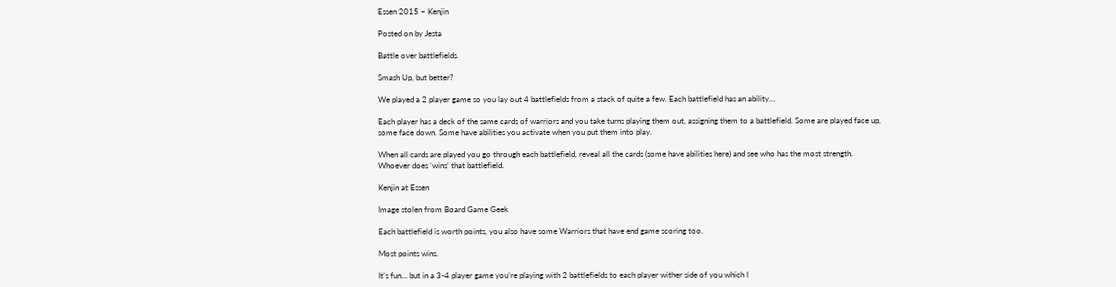Essen 2015 – Kenjin

Posted on by Jesta

Battle over battlefields.

Smash Up, but better?

We played a 2 player game so you lay out 4 battlefields from a stack of quite a few. Each battlefield has an ability…

Each player has a deck of the same cards of warriors and you take turns playing them out, assigning them to a battlefield. Some are played face up, some face down. Some have abilities you activate when you put them into play.

When all cards are played you go through each battlefield, reveal all the cards (some have abilities here) and see who has the most strength. Whoever does ‘wins’ that battlefield.

Kenjin at Essen

Image stolen from Board Game Geek

Each battlefield is worth points, you also have some Warriors that have end game scoring too.

Most points wins.

It’s fun… but in a 3-4 player game you’re playing with 2 battlefields to each player wither side of you which I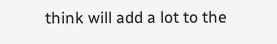think will add a lot to the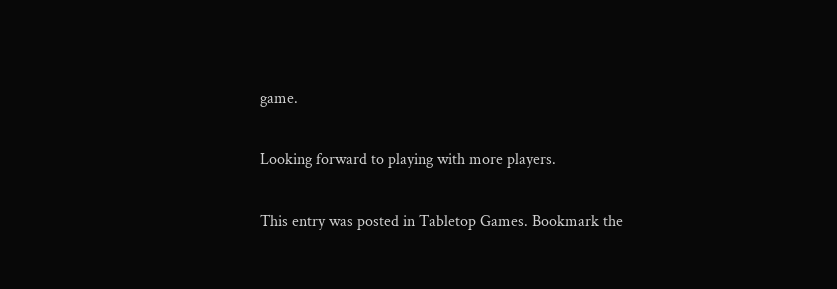game.

Looking forward to playing with more players.

This entry was posted in Tabletop Games. Bookmark the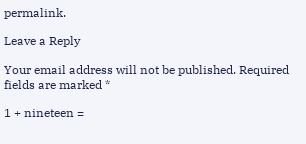permalink.

Leave a Reply

Your email address will not be published. Required fields are marked *

1 + nineteen =